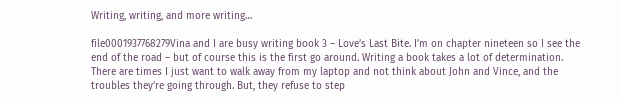Writing, writing, and more writing…

file0001937768279Vina and I are busy writing book 3 – Love’s Last Bite. I’m on chapter nineteen so I see the end of the road – but of course this is the first go around. Writing a book takes a lot of determination. There are times I just want to walk away from my laptop and not think about John and Vince, and the troubles they’re going through. But, they refuse to step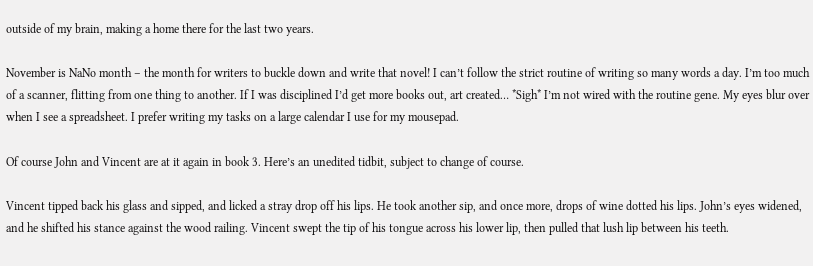outside of my brain, making a home there for the last two years.

November is NaNo month – the month for writers to buckle down and write that novel! I can’t follow the strict routine of writing so many words a day. I’m too much of a scanner, flitting from one thing to another. If I was disciplined I’d get more books out, art created… *Sigh* I’m not wired with the routine gene. My eyes blur over when I see a spreadsheet. I prefer writing my tasks on a large calendar I use for my mousepad.

Of course John and Vincent are at it again in book 3. Here’s an unedited tidbit, subject to change of course.

Vincent tipped back his glass and sipped, and licked a stray drop off his lips. He took another sip, and once more, drops of wine dotted his lips. John’s eyes widened, and he shifted his stance against the wood railing. Vincent swept the tip of his tongue across his lower lip, then pulled that lush lip between his teeth.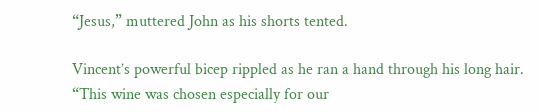“Jesus,” muttered John as his shorts tented.

Vincent’s powerful bicep rippled as he ran a hand through his long hair. “This wine was chosen especially for our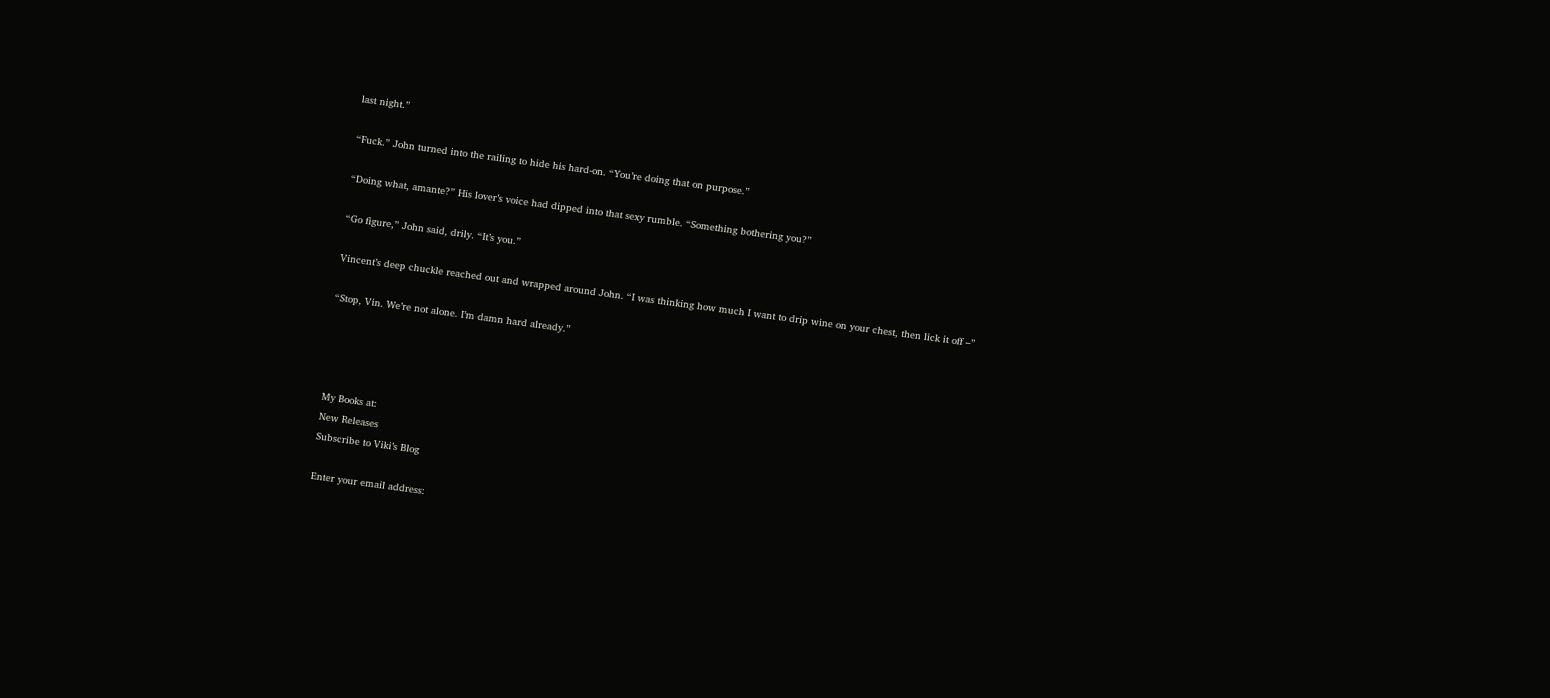last night.”

“Fuck.” John turned into the railing to hide his hard-on. “You’re doing that on purpose.”

“Doing what, amante?” His lover’s voice had dipped into that sexy rumble. “Something bothering you?”

“Go figure,” John said, drily. “It’s you.”

Vincent’s deep chuckle reached out and wrapped around John. “I was thinking how much I want to drip wine on your chest, then lick it off –”

“Stop, Vin. We’re not alone. I’m damn hard already.”




My Books at:
New Releases
Subscribe to Viki’s Blog

Enter your email address: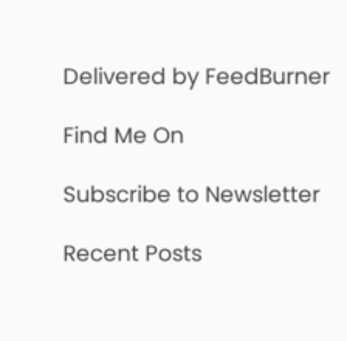Delivered by FeedBurner

Find Me On

Subscribe to Newsletter

Recent Posts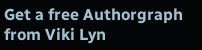Get a free Authorgraph from Viki Lyn